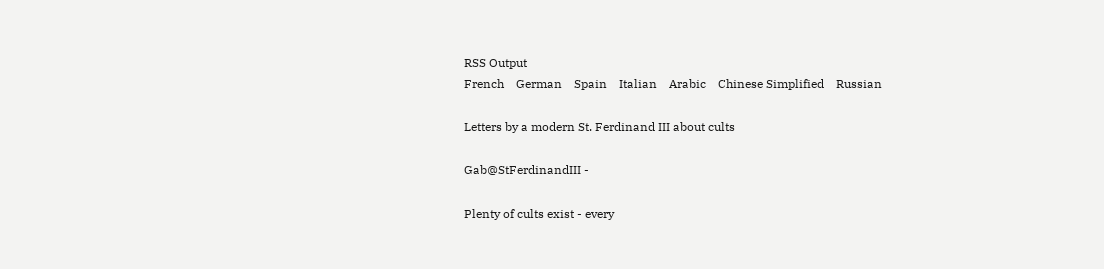RSS Output
French    German    Spain    Italian    Arabic    Chinese Simplified    Russian

Letters by a modern St. Ferdinand III about cults

Gab@StFerdinandIII -

Plenty of cults exist - every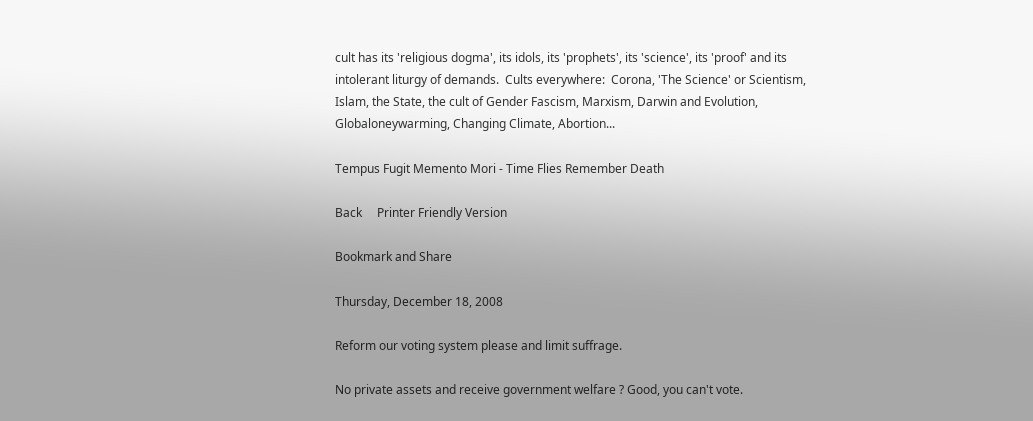cult has its 'religious dogma', its idols, its 'prophets', its 'science', its 'proof' and its intolerant liturgy of demands.  Cults everywhere:  Corona, 'The Science' or Scientism, Islam, the State, the cult of Gender Fascism, Marxism, Darwin and Evolution, Globaloneywarming, Changing Climate, Abortion...

Tempus Fugit Memento Mori - Time Flies Remember Death

Back     Printer Friendly Version

Bookmark and Share

Thursday, December 18, 2008

Reform our voting system please and limit suffrage.

No private assets and receive government welfare ? Good, you can't vote.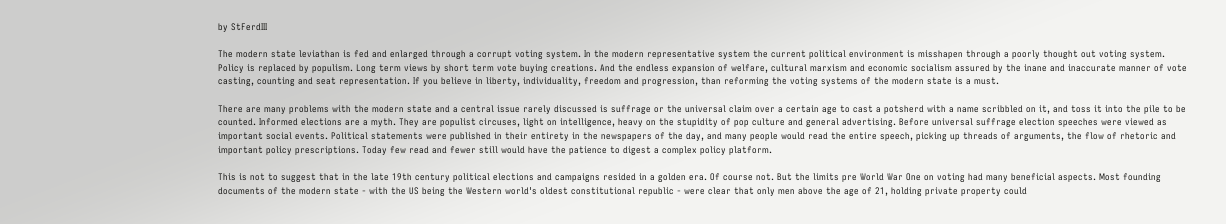by StFerdIII

The modern state leviathan is fed and enlarged through a corrupt voting system. In the modern representative system the current political environment is misshapen through a poorly thought out voting system. Policy is replaced by populism. Long term views by short term vote buying creations. And the endless expansion of welfare, cultural marxism and economic socialism assured by the inane and inaccurate manner of vote casting, counting and seat representation. If you believe in liberty, individuality, freedom and progression, than reforming the voting systems of the modern state is a must.

There are many problems with the modern state and a central issue rarely discussed is suffrage or the universal claim over a certain age to cast a potsherd with a name scribbled on it, and toss it into the pile to be counted. Informed elections are a myth. They are populist circuses, light on intelligence, heavy on the stupidity of pop culture and general advertising. Before universal suffrage election speeches were viewed as important social events. Political statements were published in their entirety in the newspapers of the day, and many people would read the entire speech, picking up threads of arguments, the flow of rhetoric and important policy prescriptions. Today few read and fewer still would have the patience to digest a complex policy platform.

This is not to suggest that in the late 19th century political elections and campaigns resided in a golden era. Of course not. But the limits pre World War One on voting had many beneficial aspects. Most founding documents of the modern state - with the US being the Western world's oldest constitutional republic - were clear that only men above the age of 21, holding private property could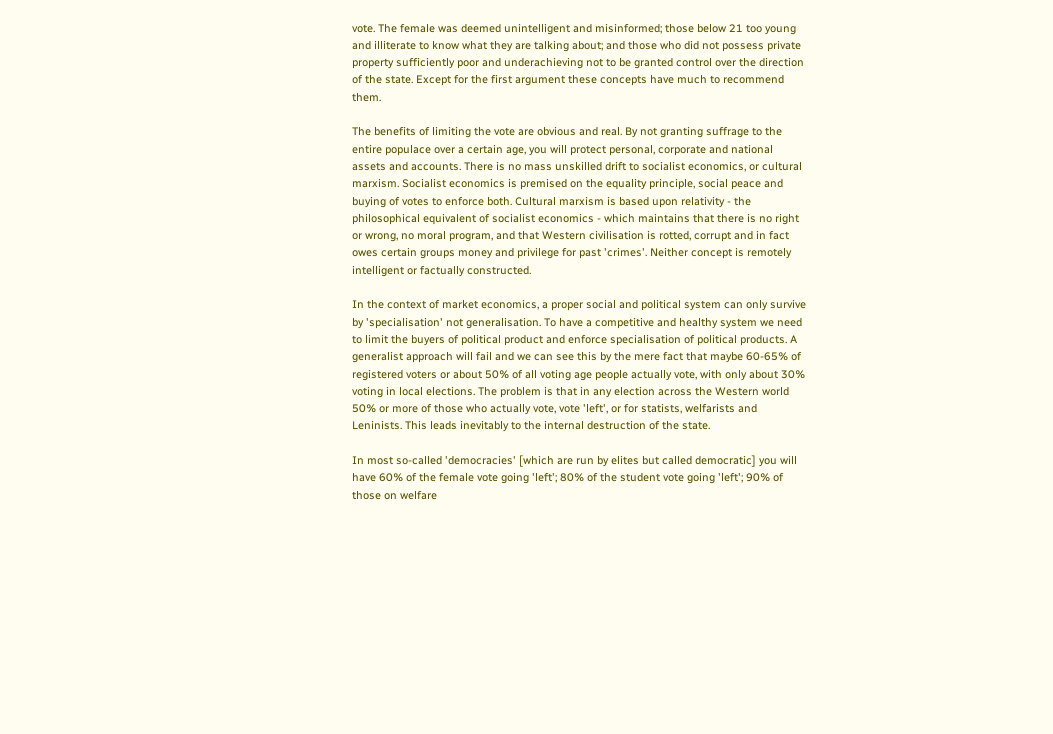vote. The female was deemed unintelligent and misinformed; those below 21 too young and illiterate to know what they are talking about; and those who did not possess private property sufficiently poor and underachieving not to be granted control over the direction of the state. Except for the first argument these concepts have much to recommend them.

The benefits of limiting the vote are obvious and real. By not granting suffrage to the entire populace over a certain age, you will protect personal, corporate and national assets and accounts. There is no mass unskilled drift to socialist economics, or cultural marxism. Socialist economics is premised on the equality principle, social peace and buying of votes to enforce both. Cultural marxism is based upon relativity - the philosophical equivalent of socialist economics - which maintains that there is no right or wrong, no moral program, and that Western civilisation is rotted, corrupt and in fact owes certain groups money and privilege for past 'crimes'. Neither concept is remotely intelligent or factually constructed.

In the context of market economics, a proper social and political system can only survive by 'specialisation' not generalisation. To have a competitive and healthy system we need to limit the buyers of political product and enforce specialisation of political products. A generalist approach will fail and we can see this by the mere fact that maybe 60-65% of registered voters or about 50% of all voting age people actually vote, with only about 30% voting in local elections. The problem is that in any election across the Western world 50% or more of those who actually vote, vote 'left', or for statists, welfarists and Leninists. This leads inevitably to the internal destruction of the state.

In most so-called 'democracies' [which are run by elites but called democratic] you will have 60% of the female vote going 'left'; 80% of the student vote going 'left'; 90% of those on welfare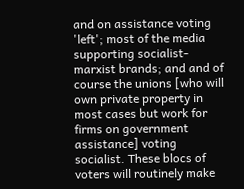and on assistance voting 'left'; most of the media supporting socialist-marxist brands; and and of course the unions [who will own private property in most cases but work for firms on government assistance] voting socialist. These blocs of voters will routinely make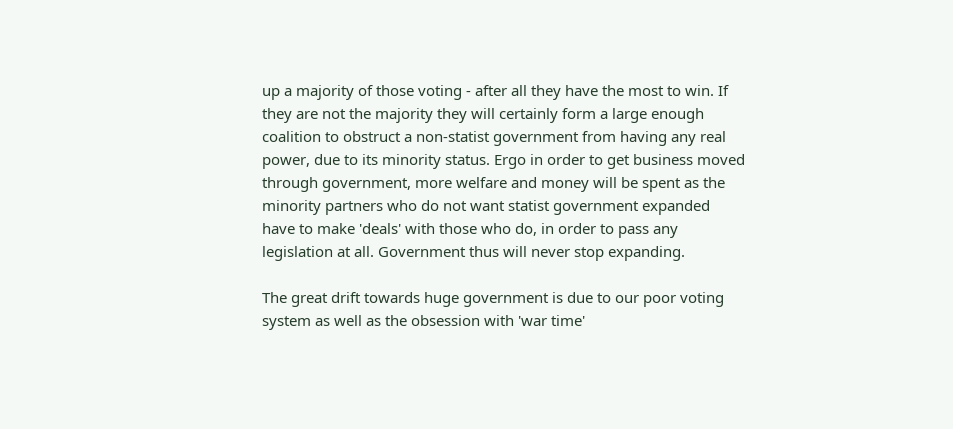up a majority of those voting - after all they have the most to win. If they are not the majority they will certainly form a large enough coalition to obstruct a non-statist government from having any real power, due to its minority status. Ergo in order to get business moved through government, more welfare and money will be spent as the minority partners who do not want statist government expanded have to make 'deals' with those who do, in order to pass any legislation at all. Government thus will never stop expanding.

The great drift towards huge government is due to our poor voting system as well as the obsession with 'war time'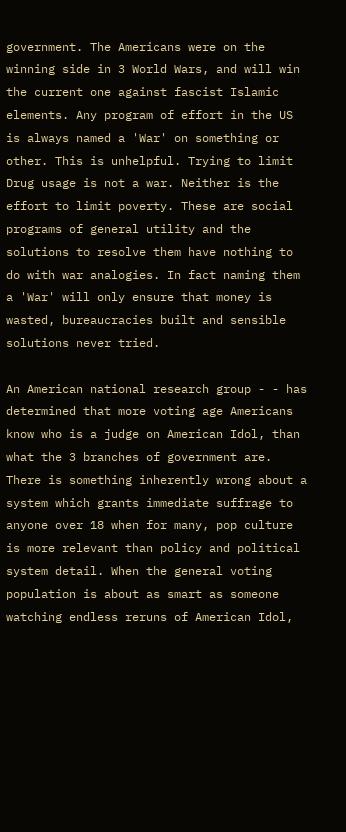government. The Americans were on the winning side in 3 World Wars, and will win the current one against fascist Islamic elements. Any program of effort in the US is always named a 'War' on something or other. This is unhelpful. Trying to limit Drug usage is not a war. Neither is the effort to limit poverty. These are social programs of general utility and the solutions to resolve them have nothing to do with war analogies. In fact naming them a 'War' will only ensure that money is wasted, bureaucracies built and sensible solutions never tried.

An American national research group - - has determined that more voting age Americans know who is a judge on American Idol, than what the 3 branches of government are. There is something inherently wrong about a system which grants immediate suffrage to anyone over 18 when for many, pop culture is more relevant than policy and political system detail. When the general voting population is about as smart as someone watching endless reruns of American Idol,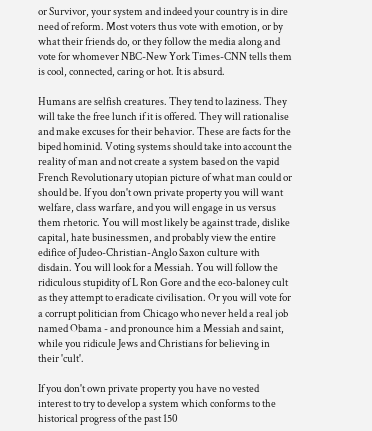or Survivor, your system and indeed your country is in dire need of reform. Most voters thus vote with emotion, or by what their friends do, or they follow the media along and vote for whomever NBC-New York Times-CNN tells them is cool, connected, caring or hot. It is absurd.

Humans are selfish creatures. They tend to laziness. They will take the free lunch if it is offered. They will rationalise and make excuses for their behavior. These are facts for the biped hominid. Voting systems should take into account the reality of man and not create a system based on the vapid French Revolutionary utopian picture of what man could or should be. If you don't own private property you will want welfare, class warfare, and you will engage in us versus them rhetoric. You will most likely be against trade, dislike capital, hate businessmen, and probably view the entire edifice of Judeo-Christian-Anglo Saxon culture with disdain. You will look for a Messiah. You will follow the ridiculous stupidity of L Ron Gore and the eco-baloney cult as they attempt to eradicate civilisation. Or you will vote for a corrupt politician from Chicago who never held a real job named Obama - and pronounce him a Messiah and saint, while you ridicule Jews and Christians for believing in their 'cult'.

If you don't own private property you have no vested interest to try to develop a system which conforms to the historical progress of the past 150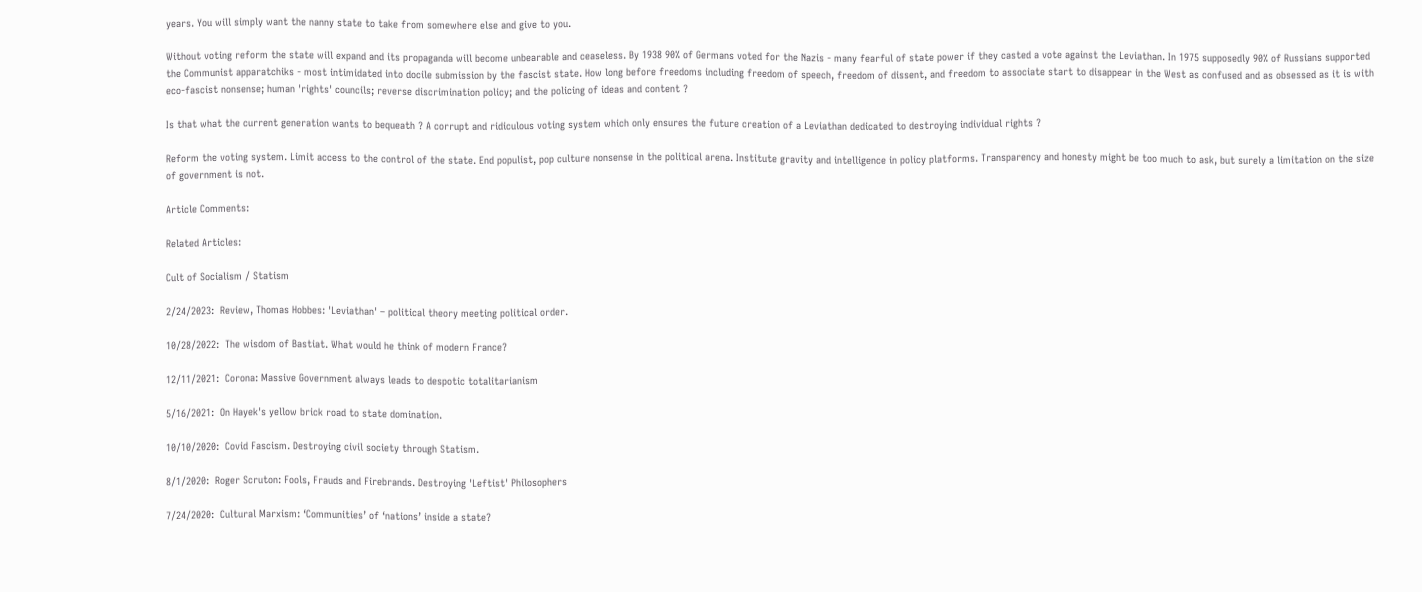years. You will simply want the nanny state to take from somewhere else and give to you.

Without voting reform the state will expand and its propaganda will become unbearable and ceaseless. By 1938 90% of Germans voted for the Nazis - many fearful of state power if they casted a vote against the Leviathan. In 1975 supposedly 90% of Russians supported the Communist apparatchiks - most intimidated into docile submission by the fascist state. How long before freedoms including freedom of speech, freedom of dissent, and freedom to associate start to disappear in the West as confused and as obsessed as it is with eco-fascist nonsense; human 'rights' councils; reverse discrimination policy; and the policing of ideas and content ?

Is that what the current generation wants to bequeath ? A corrupt and ridiculous voting system which only ensures the future creation of a Leviathan dedicated to destroying individual rights ?

Reform the voting system. Limit access to the control of the state. End populist, pop culture nonsense in the political arena. Institute gravity and intelligence in policy platforms. Transparency and honesty might be too much to ask, but surely a limitation on the size of government is not.

Article Comments:

Related Articles:

Cult of Socialism / Statism

2/24/2023:  Review, Thomas Hobbes: 'Leviathan' – political theory meeting political order.

10/28/2022:  The wisdom of Bastiat. What would he think of modern France?

12/11/2021:  Corona: Massive Government always leads to despotic totalitarianism

5/16/2021:  On Hayek's yellow brick road to state domination.

10/10/2020:  Covid Fascism. Destroying civil society through Statism.

8/1/2020:  Roger Scruton: Fools, Frauds and Firebrands. Destroying 'Leftist' Philosophers

7/24/2020:  Cultural Marxism: ‘Communities’ of ‘nations’ inside a state?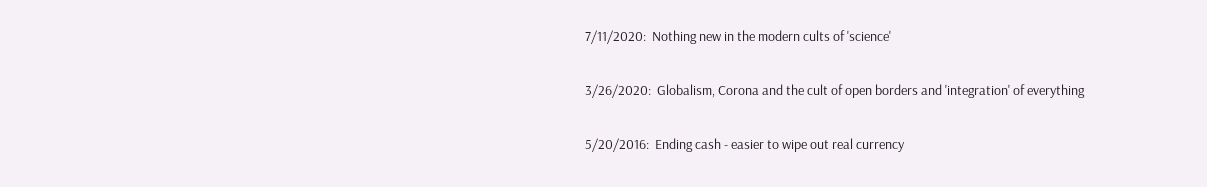7/11/2020:  Nothing new in the modern cults of 'science'

3/26/2020:  Globalism, Corona and the cult of open borders and 'integration' of everything

5/20/2016:  Ending cash - easier to wipe out real currency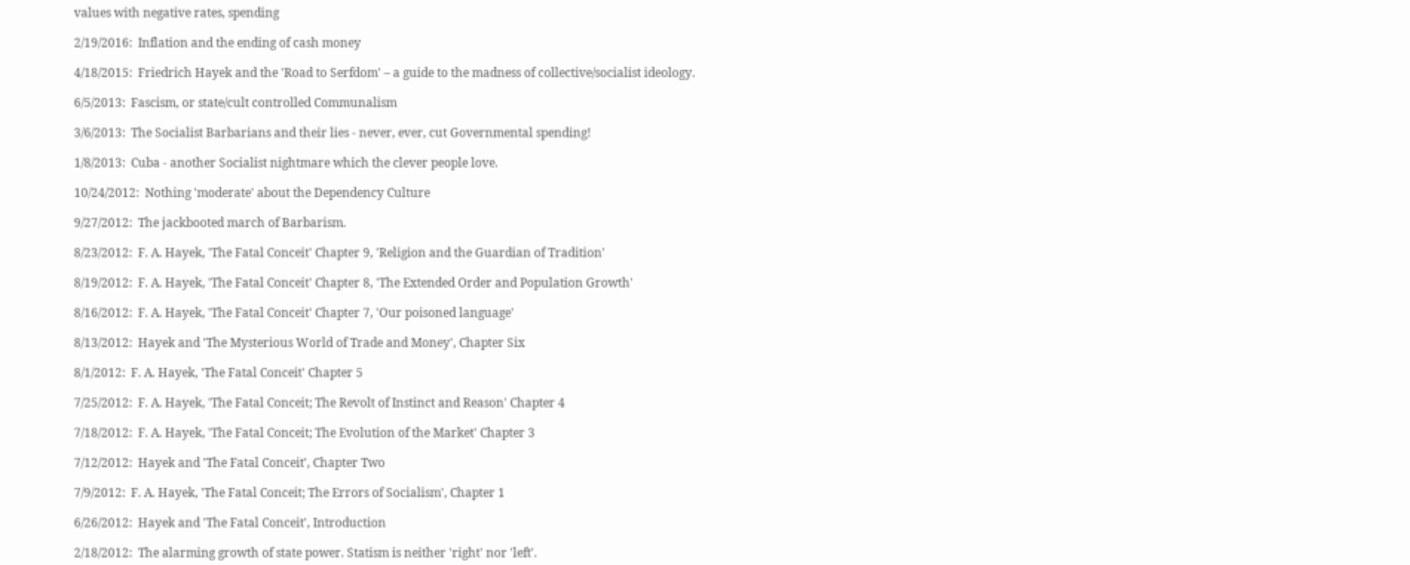values with negative rates, spending

2/19/2016:  Inflation and the ending of cash money

4/18/2015:  Friedrich Hayek and the 'Road to Serfdom' – a guide to the madness of collective/socialist ideology.

6/5/2013:  Fascism, or state/cult controlled Communalism

3/6/2013:  The Socialist Barbarians and their lies - never, ever, cut Governmental spending!

1/8/2013:  Cuba - another Socialist nightmare which the clever people love.

10/24/2012:  Nothing 'moderate' about the Dependency Culture

9/27/2012:  The jackbooted march of Barbarism.

8/23/2012:  F. A. Hayek, 'The Fatal Conceit' Chapter 9, 'Religion and the Guardian of Tradition'

8/19/2012:  F. A. Hayek, 'The Fatal Conceit' Chapter 8, 'The Extended Order and Population Growth'

8/16/2012:  F. A. Hayek, 'The Fatal Conceit' Chapter 7, 'Our poisoned language'

8/13/2012:  Hayek and 'The Mysterious World of Trade and Money', Chapter Six

8/1/2012:  F. A. Hayek, 'The Fatal Conceit' Chapter 5

7/25/2012:  F. A. Hayek, 'The Fatal Conceit; The Revolt of Instinct and Reason' Chapter 4

7/18/2012:  F. A. Hayek, 'The Fatal Conceit; The Evolution of the Market' Chapter 3

7/12/2012:  Hayek and 'The Fatal Conceit', Chapter Two

7/9/2012:  F. A. Hayek, 'The Fatal Conceit; The Errors of Socialism', Chapter 1

6/26/2012:  Hayek and 'The Fatal Conceit', Introduction

2/18/2012:  The alarming growth of state power. Statism is neither 'right' nor 'left'.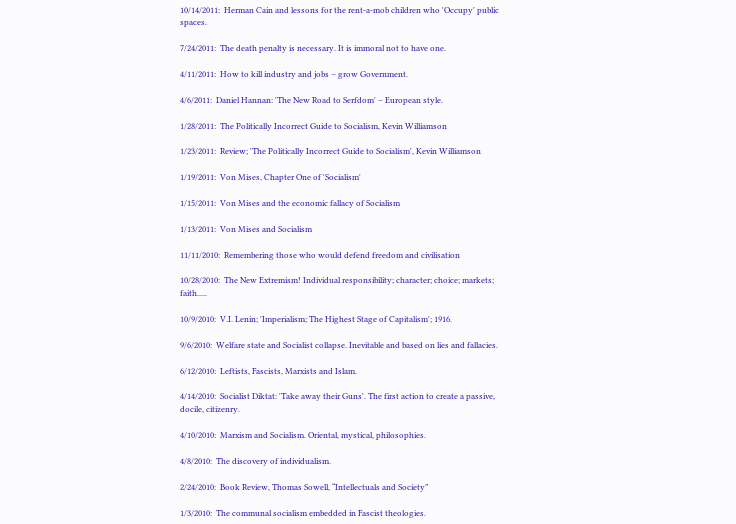10/14/2011:  Herman Cain and lessons for the rent-a-mob children who 'Occupy' public spaces.

7/24/2011:  The death penalty is necessary. It is immoral not to have one.

4/11/2011:  How to kill industry and jobs – grow Government.

4/6/2011:  Daniel Hannan: 'The New Road to Serfdom' – European style.

1/28/2011:  The Politically Incorrect Guide to Socialism, Kevin Williamson

1/23/2011:  Review; 'The Politically Incorrect Guide to Socialism', Kevin Williamson

1/19/2011:  Von Mises, Chapter One of 'Socialism'

1/15/2011:  Von Mises and the economic fallacy of Socialism

1/13/2011:  Von Mises and Socialism

11/11/2010:  Remembering those who would defend freedom and civilisation

10/28/2010:  The New Extremism! Individual responsibility; character; choice; markets; faith.....

10/9/2010:  V.I. Lenin; 'Imperialism; The Highest Stage of Capitalism'; 1916.

9/6/2010:  Welfare state and Socialist collapse. Inevitable and based on lies and fallacies.

6/12/2010:  Leftists, Fascists, Marxists and Islam.

4/14/2010:  Socialist Diktat: 'Take away their Guns'. The first action to create a passive, docile, citizenry.

4/10/2010:  Marxism and Socialism. Oriental, mystical, philosophies.

4/8/2010:  The discovery of individualism.

2/24/2010:  Book Review, Thomas Sowell, “Intellectuals and Society”

1/3/2010:  The communal socialism embedded in Fascist theologies.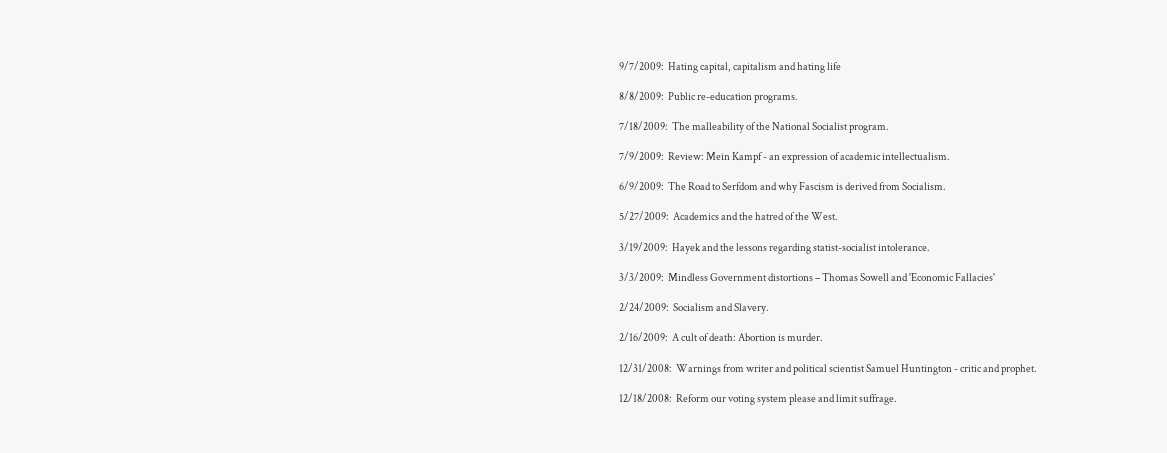9/7/2009:  Hating capital, capitalism and hating life

8/8/2009:  Public re-education programs.

7/18/2009:  The malleability of the National Socialist program.

7/9/2009:  Review: Mein Kampf - an expression of academic intellectualism.

6/9/2009:  The Road to Serfdom and why Fascism is derived from Socialism.

5/27/2009:  Academics and the hatred of the West.

3/19/2009:  Hayek and the lessons regarding statist-socialist intolerance.

3/3/2009:  Mindless Government distortions – Thomas Sowell and 'Economic Fallacies'

2/24/2009:  Socialism and Slavery.

2/16/2009:  A cult of death: Abortion is murder.

12/31/2008:  Warnings from writer and political scientist Samuel Huntington - critic and prophet.

12/18/2008:  Reform our voting system please and limit suffrage.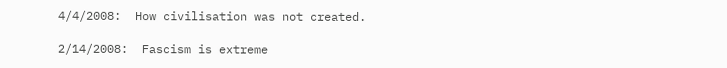4/4/2008:  How civilisation was not created.

2/14/2008:  Fascism is extreme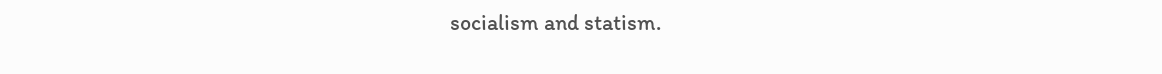socialism and statism.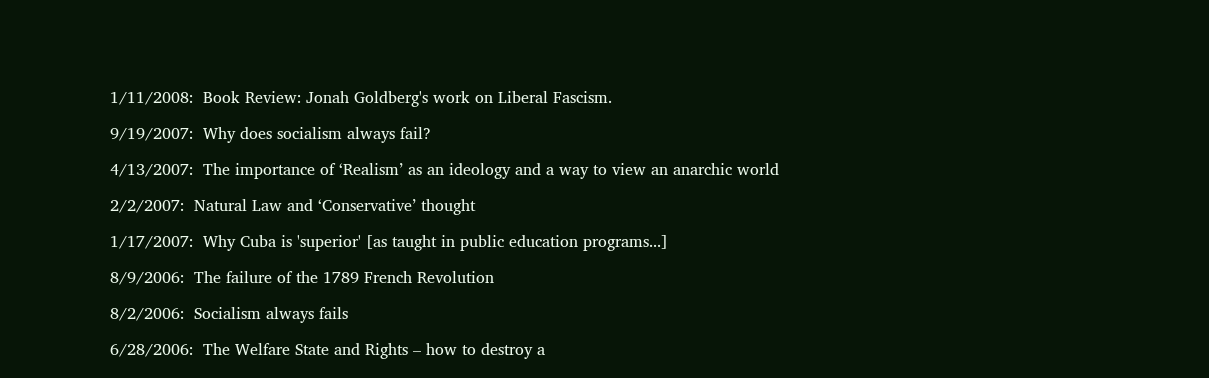1/11/2008:  Book Review: Jonah Goldberg's work on Liberal Fascism.

9/19/2007:  Why does socialism always fail?

4/13/2007:  The importance of ‘Realism’ as an ideology and a way to view an anarchic world

2/2/2007:  Natural Law and ‘Conservative’ thought

1/17/2007:  Why Cuba is 'superior' [as taught in public education programs...]

8/9/2006:  The failure of the 1789 French Revolution

8/2/2006:  Socialism always fails

6/28/2006:  The Welfare State and Rights – how to destroy a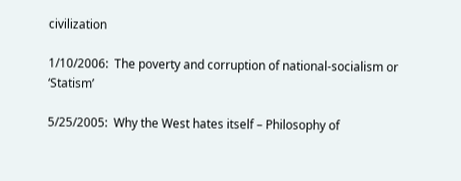civilization

1/10/2006:  The poverty and corruption of national-socialism or ‘Statism’

5/25/2005:  Why the West hates itself – Philosophy of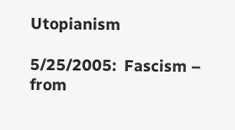Utopianism

5/25/2005:  Fascism – from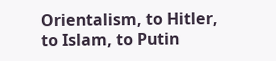Orientalism, to Hitler, to Islam, to Putin